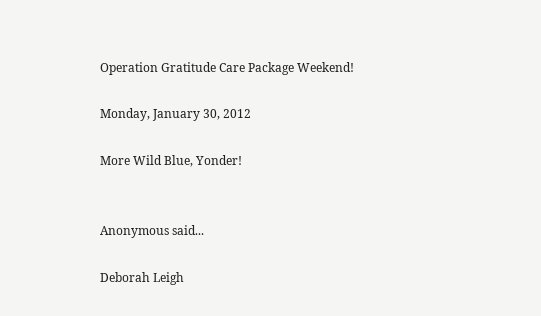Operation Gratitude Care Package Weekend!

Monday, January 30, 2012

More Wild Blue, Yonder!


Anonymous said...

Deborah Leigh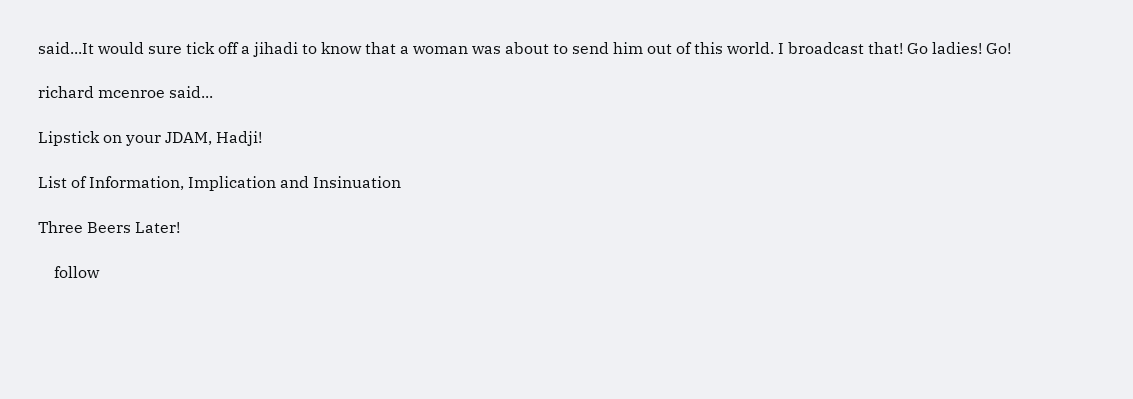said...It would sure tick off a jihadi to know that a woman was about to send him out of this world. I broadcast that! Go ladies! Go!

richard mcenroe said...

Lipstick on your JDAM, Hadji!

List of Information, Implication and Insinuation

Three Beers Later!

    follow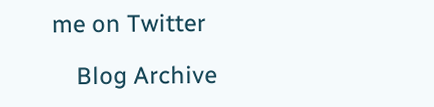me on Twitter

    Blog Archive